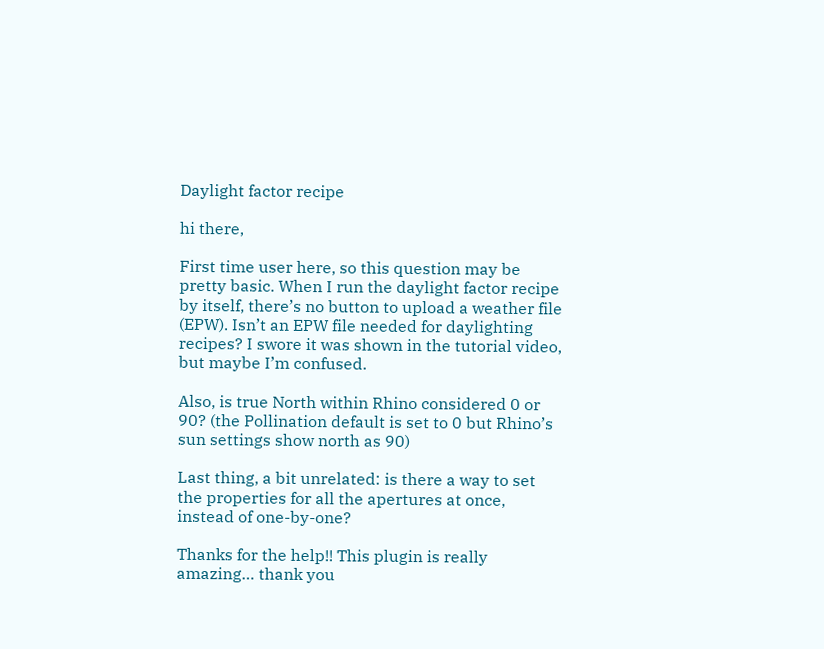Daylight factor recipe

hi there,

First time user here, so this question may be pretty basic. When I run the daylight factor recipe by itself, there’s no button to upload a weather file (EPW). Isn’t an EPW file needed for daylighting recipes? I swore it was shown in the tutorial video, but maybe I’m confused.

Also, is true North within Rhino considered 0 or 90? (the Pollination default is set to 0 but Rhino’s sun settings show north as 90)

Last thing, a bit unrelated: is there a way to set the properties for all the apertures at once, instead of one-by-one?

Thanks for the help!! This plugin is really amazing… thank you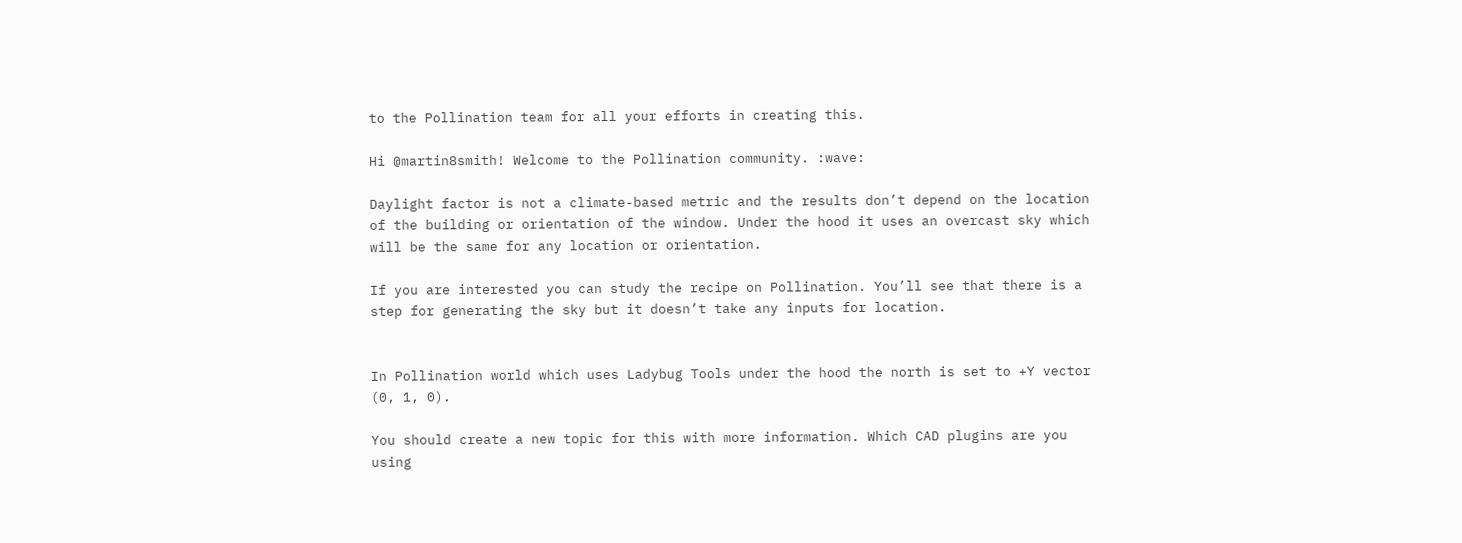to the Pollination team for all your efforts in creating this.

Hi @martin8smith! Welcome to the Pollination community. :wave:

Daylight factor is not a climate-based metric and the results don’t depend on the location of the building or orientation of the window. Under the hood it uses an overcast sky which will be the same for any location or orientation.

If you are interested you can study the recipe on Pollination. You’ll see that there is a step for generating the sky but it doesn’t take any inputs for location.


In Pollination world which uses Ladybug Tools under the hood the north is set to +Y vector (0, 1, 0).

You should create a new topic for this with more information. Which CAD plugins are you using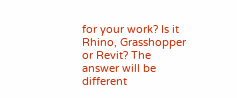for your work? Is it Rhino, Grasshopper or Revit? The answer will be different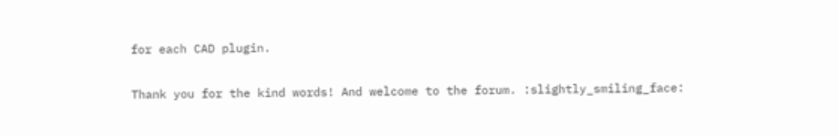for each CAD plugin.

Thank you for the kind words! And welcome to the forum. :slightly_smiling_face: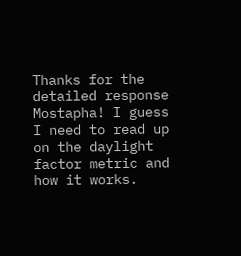Thanks for the detailed response Mostapha! I guess I need to read up on the daylight factor metric and how it works.